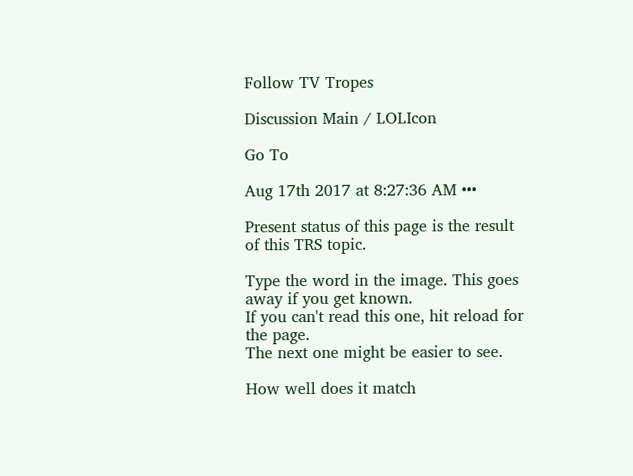Follow TV Tropes

Discussion Main / LOLIcon

Go To

Aug 17th 2017 at 8:27:36 AM •••

Present status of this page is the result of this TRS topic.

Type the word in the image. This goes away if you get known.
If you can't read this one, hit reload for the page.
The next one might be easier to see.

How well does it match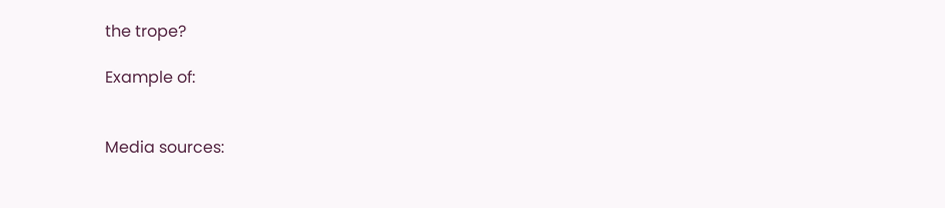the trope?

Example of:


Media sources: